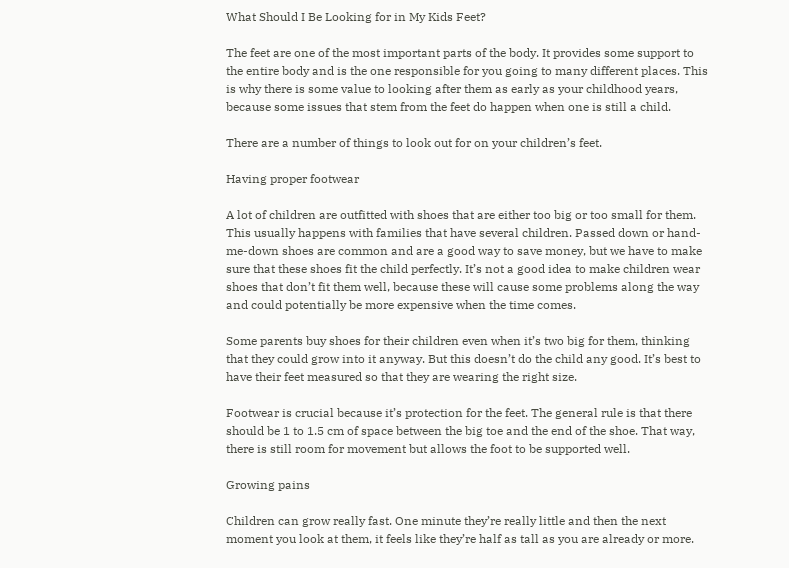What Should I Be Looking for in My Kids Feet?

The feet are one of the most important parts of the body. It provides some support to the entire body and is the one responsible for you going to many different places. This is why there is some value to looking after them as early as your childhood years, because some issues that stem from the feet do happen when one is still a child.

There are a number of things to look out for on your children’s feet.

Having proper footwear

A lot of children are outfitted with shoes that are either too big or too small for them. This usually happens with families that have several children. Passed down or hand-me-down shoes are common and are a good way to save money, but we have to make sure that these shoes fit the child perfectly. It’s not a good idea to make children wear shoes that don’t fit them well, because these will cause some problems along the way and could potentially be more expensive when the time comes.

Some parents buy shoes for their children even when it’s two big for them, thinking that they could grow into it anyway. But this doesn’t do the child any good. It’s best to have their feet measured so that they are wearing the right size.

Footwear is crucial because it’s protection for the feet. The general rule is that there should be 1 to 1.5 cm of space between the big toe and the end of the shoe. That way, there is still room for movement but allows the foot to be supported well.

Growing pains

Children can grow really fast. One minute they’re really little and then the next moment you look at them, it feels like they’re half as tall as you are already or more.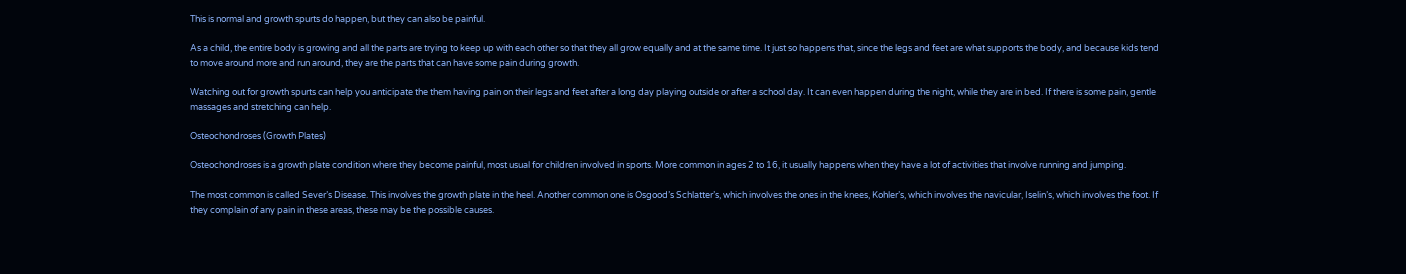This is normal and growth spurts do happen, but they can also be painful.

As a child, the entire body is growing and all the parts are trying to keep up with each other so that they all grow equally and at the same time. It just so happens that, since the legs and feet are what supports the body, and because kids tend to move around more and run around, they are the parts that can have some pain during growth.

Watching out for growth spurts can help you anticipate the them having pain on their legs and feet after a long day playing outside or after a school day. It can even happen during the night, while they are in bed. If there is some pain, gentle massages and stretching can help.

Osteochondroses (Growth Plates)

Osteochondroses is a growth plate condition where they become painful, most usual for children involved in sports. More common in ages 2 to 16, it usually happens when they have a lot of activities that involve running and jumping.

The most common is called Sever’s Disease. This involves the growth plate in the heel. Another common one is Osgood’s Schlatter’s, which involves the ones in the knees, Kohler’s, which involves the navicular, Iselin’s, which involves the foot. If they complain of any pain in these areas, these may be the possible causes.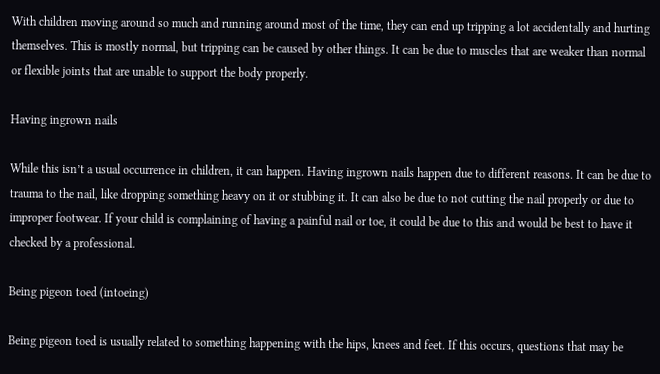With children moving around so much and running around most of the time, they can end up tripping a lot accidentally and hurting themselves. This is mostly normal, but tripping can be caused by other things. It can be due to muscles that are weaker than normal or flexible joints that are unable to support the body properly.

Having ingrown nails

While this isn’t a usual occurrence in children, it can happen. Having ingrown nails happen due to different reasons. It can be due to trauma to the nail, like dropping something heavy on it or stubbing it. It can also be due to not cutting the nail properly or due to improper footwear. If your child is complaining of having a painful nail or toe, it could be due to this and would be best to have it checked by a professional.

Being pigeon toed (intoeing)

Being pigeon toed is usually related to something happening with the hips, knees and feet. If this occurs, questions that may be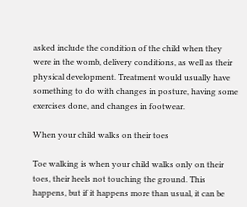asked include the condition of the child when they were in the womb, delivery conditions, as well as their physical development. Treatment would usually have something to do with changes in posture, having some exercises done, and changes in footwear.

When your child walks on their toes

Toe walking is when your child walks only on their toes, their heels not touching the ground. This happens, but if it happens more than usual, it can be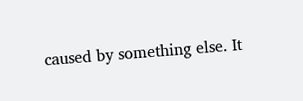caused by something else. It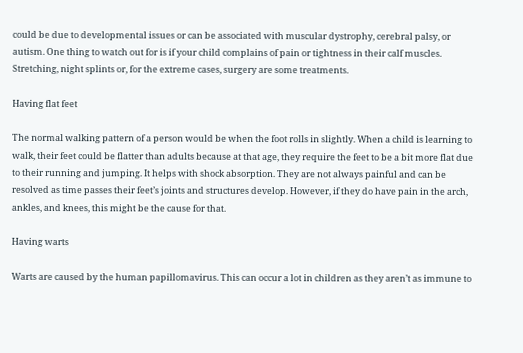could be due to developmental issues or can be associated with muscular dystrophy, cerebral palsy, or autism. One thing to watch out for is if your child complains of pain or tightness in their calf muscles. Stretching, night splints or, for the extreme cases, surgery are some treatments.

Having flat feet

The normal walking pattern of a person would be when the foot rolls in slightly. When a child is learning to walk, their feet could be flatter than adults because at that age, they require the feet to be a bit more flat due to their running and jumping. It helps with shock absorption. They are not always painful and can be resolved as time passes their feet’s joints and structures develop. However, if they do have pain in the arch, ankles, and knees, this might be the cause for that.

Having warts

Warts are caused by the human papillomavirus. This can occur a lot in children as they aren’t as immune to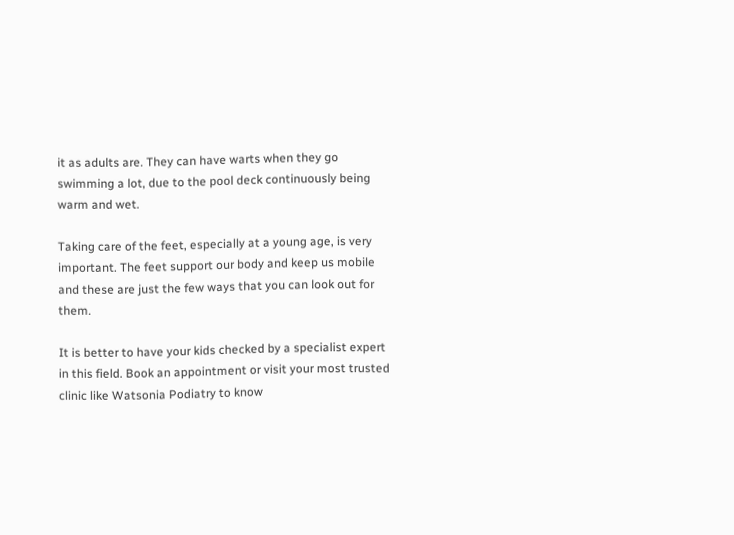it as adults are. They can have warts when they go swimming a lot, due to the pool deck continuously being warm and wet.

Taking care of the feet, especially at a young age, is very important. The feet support our body and keep us mobile and these are just the few ways that you can look out for them.

It is better to have your kids checked by a specialist expert in this field. Book an appointment or visit your most trusted clinic like Watsonia Podiatry to know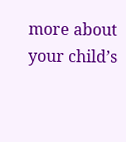more about your child’s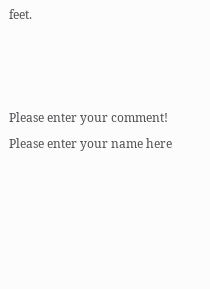feet.



Please enter your comment!
Please enter your name here